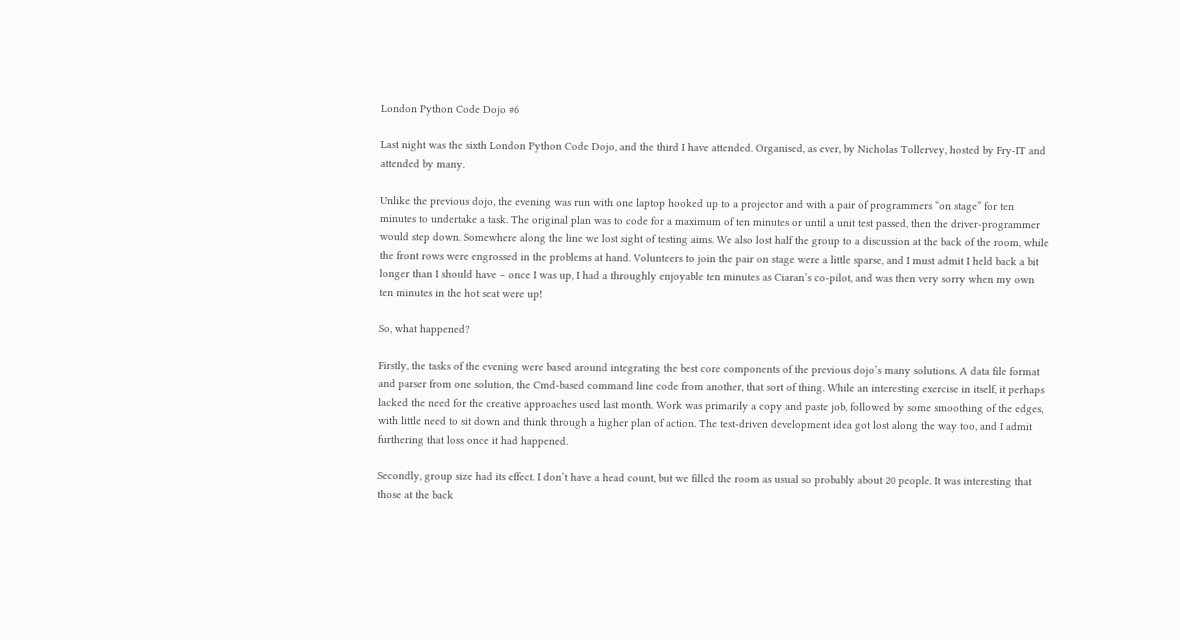London Python Code Dojo #6

Last night was the sixth London Python Code Dojo, and the third I have attended. Organised, as ever, by Nicholas Tollervey, hosted by Fry-IT and attended by many.

Unlike the previous dojo, the evening was run with one laptop hooked up to a projector and with a pair of programmers “on stage” for ten minutes to undertake a task. The original plan was to code for a maximum of ten minutes or until a unit test passed, then the driver-programmer would step down. Somewhere along the line we lost sight of testing aims. We also lost half the group to a discussion at the back of the room, while the front rows were engrossed in the problems at hand. Volunteers to join the pair on stage were a little sparse, and I must admit I held back a bit longer than I should have – once I was up, I had a throughly enjoyable ten minutes as Ciaran’s co-pilot, and was then very sorry when my own ten minutes in the hot seat were up!

So, what happened?

Firstly, the tasks of the evening were based around integrating the best core components of the previous dojo’s many solutions. A data file format and parser from one solution, the Cmd-based command line code from another, that sort of thing. While an interesting exercise in itself, it perhaps lacked the need for the creative approaches used last month. Work was primarily a copy and paste job, followed by some smoothing of the edges, with little need to sit down and think through a higher plan of action. The test-driven development idea got lost along the way too, and I admit furthering that loss once it had happened.

Secondly, group size had its effect. I don’t have a head count, but we filled the room as usual so probably about 20 people. It was interesting that those at the back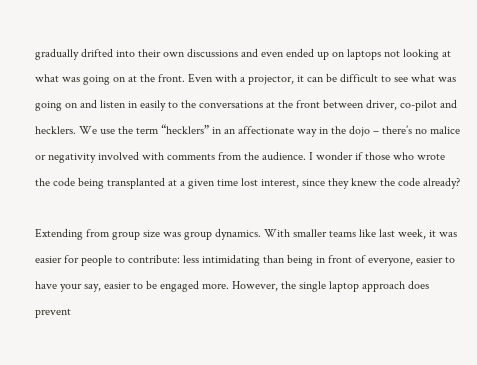gradually drifted into their own discussions and even ended up on laptops not looking at what was going on at the front. Even with a projector, it can be difficult to see what was going on and listen in easily to the conversations at the front between driver, co-pilot and hecklers. We use the term “hecklers” in an affectionate way in the dojo – there’s no malice or negativity involved with comments from the audience. I wonder if those who wrote the code being transplanted at a given time lost interest, since they knew the code already?

Extending from group size was group dynamics. With smaller teams like last week, it was easier for people to contribute: less intimidating than being in front of everyone, easier to have your say, easier to be engaged more. However, the single laptop approach does prevent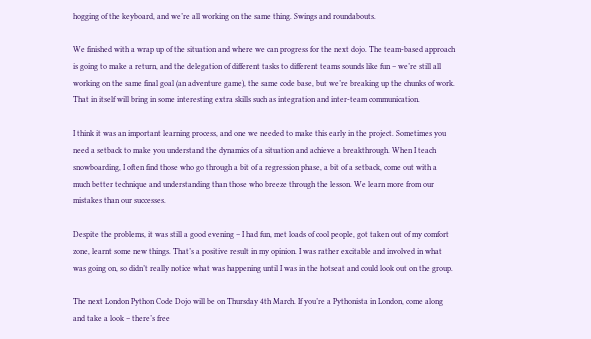hogging of the keyboard, and we’re all working on the same thing. Swings and roundabouts.

We finished with a wrap up of the situation and where we can progress for the next dojo. The team-based approach is going to make a return, and the delegation of different tasks to different teams sounds like fun – we’re still all working on the same final goal (an adventure game), the same code base, but we’re breaking up the chunks of work. That in itself will bring in some interesting extra skills such as integration and inter-team communication.

I think it was an important learning process, and one we needed to make this early in the project. Sometimes you need a setback to make you understand the dynamics of a situation and achieve a breakthrough. When I teach snowboarding, I often find those who go through a bit of a regression phase, a bit of a setback, come out with a much better technique and understanding than those who breeze through the lesson. We learn more from our mistakes than our successes.

Despite the problems, it was still a good evening – I had fun, met loads of cool people, got taken out of my comfort zone, learnt some new things. That’s a positive result in my opinion. I was rather excitable and involved in what was going on, so didn’t really notice what was happening until I was in the hotseat and could look out on the group.

The next London Python Code Dojo will be on Thursday 4th March. If you’re a Pythonista in London, come along and take a look – there’s free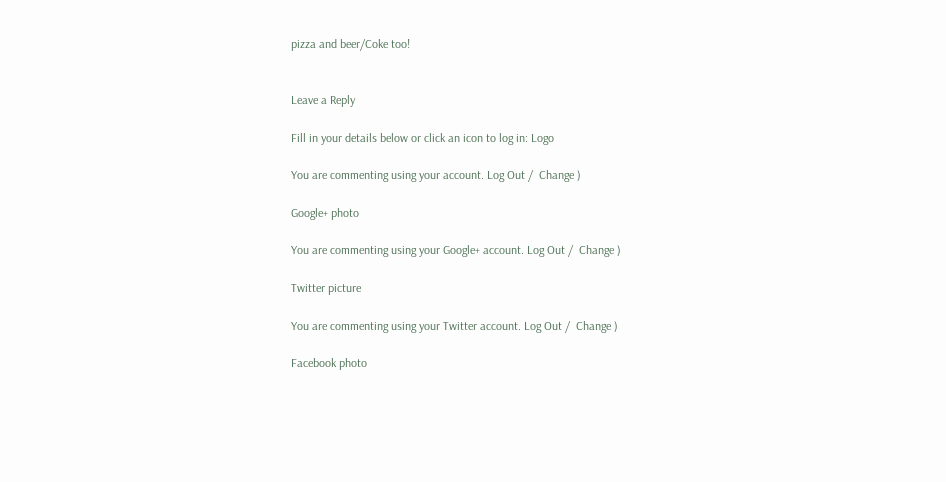pizza and beer/Coke too!


Leave a Reply

Fill in your details below or click an icon to log in: Logo

You are commenting using your account. Log Out /  Change )

Google+ photo

You are commenting using your Google+ account. Log Out /  Change )

Twitter picture

You are commenting using your Twitter account. Log Out /  Change )

Facebook photo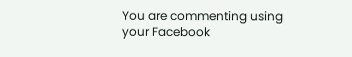You are commenting using your Facebook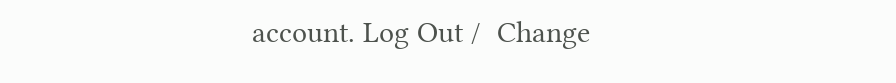account. Log Out /  Change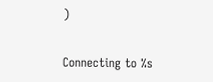)


Connecting to %s